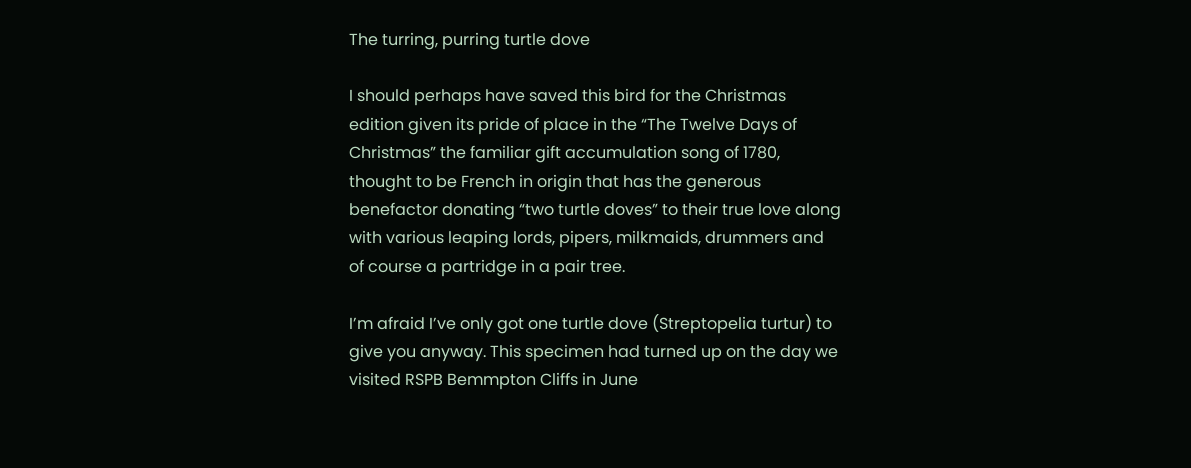The turring, purring turtle dove

I should perhaps have saved this bird for the Christmas edition given its pride of place in the “The Twelve Days of Christmas” the familiar gift accumulation song of 1780, thought to be French in origin that has the generous benefactor donating “two turtle doves” to their true love along with various leaping lords, pipers, milkmaids, drummers and of course a partridge in a pair tree.

I’m afraid I’ve only got one turtle dove (Streptopelia turtur) to give you anyway. This specimen had turned up on the day we visited RSPB Bemmpton Cliffs in June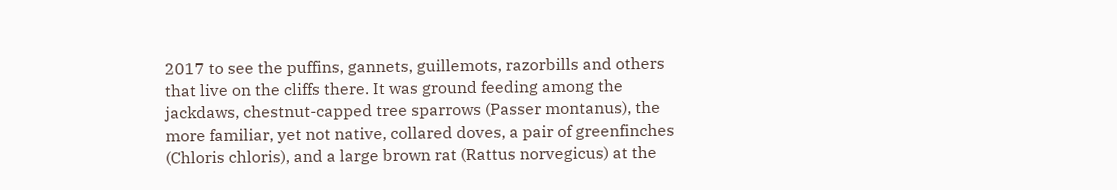2017 to see the puffins, gannets, guillemots, razorbills and others that live on the cliffs there. It was ground feeding among the jackdaws, chestnut-capped tree sparrows (Passer montanus), the more familiar, yet not native, collared doves, a pair of greenfinches (Chloris chloris), and a large brown rat (Rattus norvegicus) at the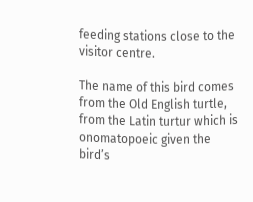feeding stations close to the visitor centre.

The name of this bird comes from the Old English turtle, from the Latin turtur which is onomatopoeic given the bird’s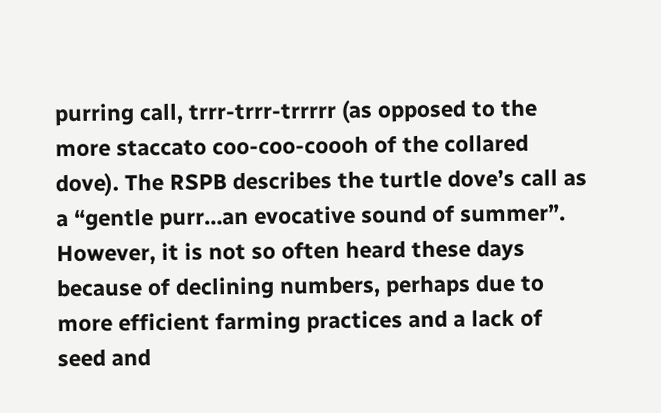purring call, trrr-trrr-trrrrr (as opposed to the more staccato coo-coo-coooh of the collared dove). The RSPB describes the turtle dove’s call as a “gentle purr…an evocative sound of summer”. However, it is not so often heard these days because of declining numbers, perhaps due to more efficient farming practices and a lack of seed and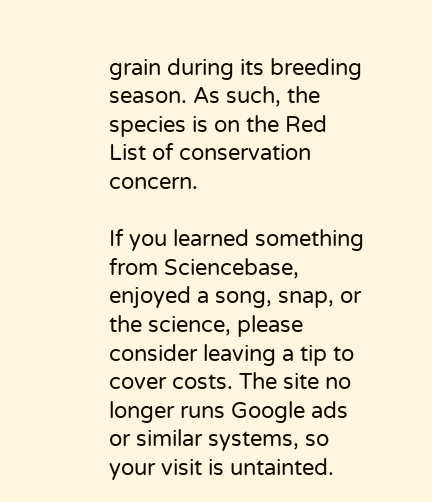grain during its breeding season. As such, the species is on the Red List of conservation concern.

If you learned something from Sciencebase, enjoyed a song, snap, or the science, please consider leaving a tip to cover costs. The site no longer runs Google ads or similar systems, so your visit is untainted.